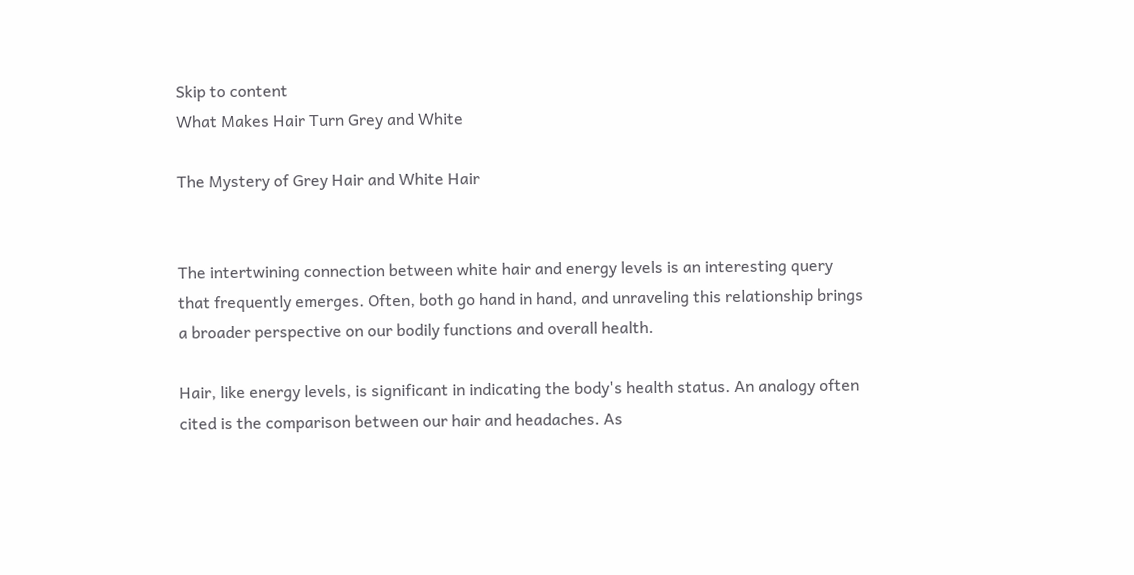Skip to content
What Makes Hair Turn Grey and White

The Mystery of Grey Hair and White Hair


The intertwining connection between white hair and energy levels is an interesting query that frequently emerges. Often, both go hand in hand, and unraveling this relationship brings a broader perspective on our bodily functions and overall health.

Hair, like energy levels, is significant in indicating the body's health status. An analogy often cited is the comparison between our hair and headaches. As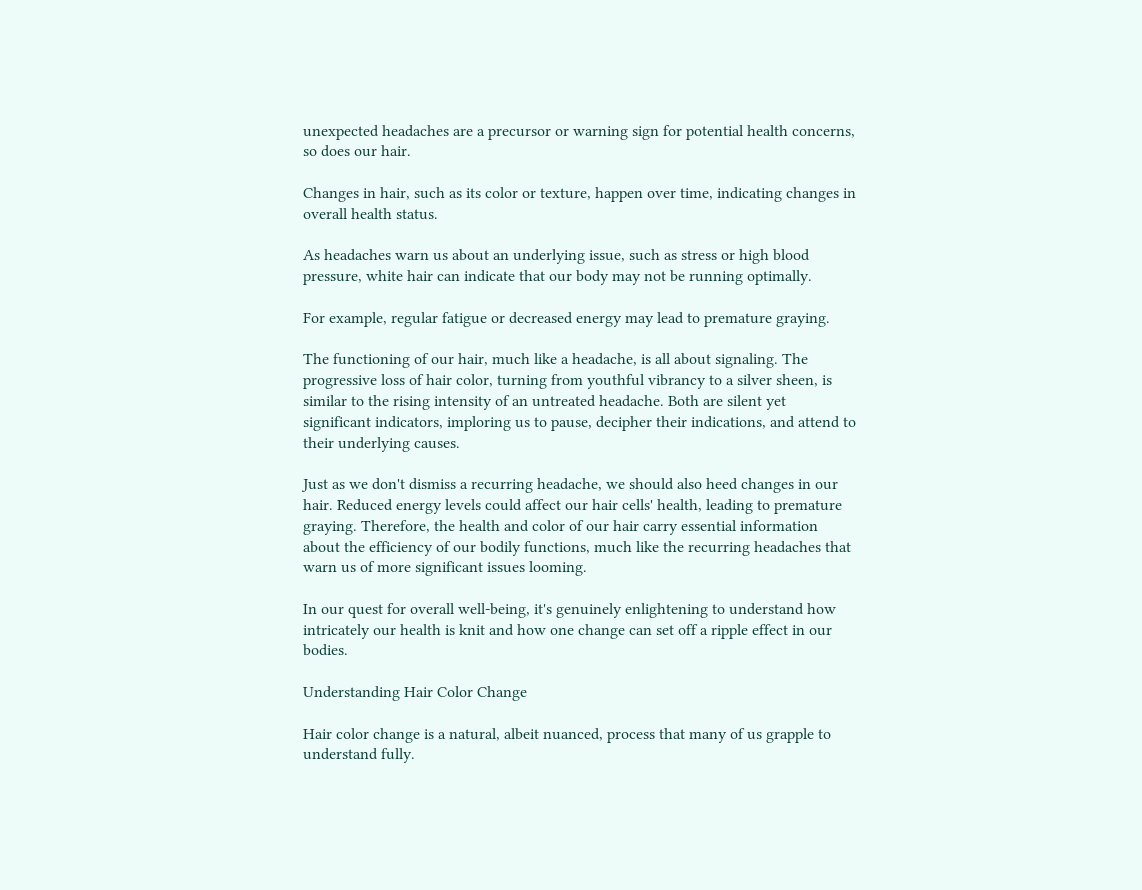unexpected headaches are a precursor or warning sign for potential health concerns, so does our hair.

Changes in hair, such as its color or texture, happen over time, indicating changes in overall health status.

As headaches warn us about an underlying issue, such as stress or high blood pressure, white hair can indicate that our body may not be running optimally.

For example, regular fatigue or decreased energy may lead to premature graying.

The functioning of our hair, much like a headache, is all about signaling. The progressive loss of hair color, turning from youthful vibrancy to a silver sheen, is similar to the rising intensity of an untreated headache. Both are silent yet significant indicators, imploring us to pause, decipher their indications, and attend to their underlying causes.

Just as we don't dismiss a recurring headache, we should also heed changes in our hair. Reduced energy levels could affect our hair cells' health, leading to premature graying. Therefore, the health and color of our hair carry essential information about the efficiency of our bodily functions, much like the recurring headaches that warn us of more significant issues looming.

In our quest for overall well-being, it's genuinely enlightening to understand how intricately our health is knit and how one change can set off a ripple effect in our bodies.

Understanding Hair Color Change

Hair color change is a natural, albeit nuanced, process that many of us grapple to understand fully.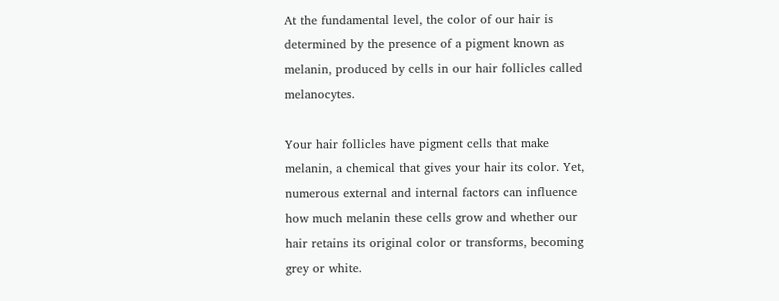At the fundamental level, the color of our hair is determined by the presence of a pigment known as melanin, produced by cells in our hair follicles called melanocytes.

Your hair follicles have pigment cells that make melanin, a chemical that gives your hair its color. Yet, numerous external and internal factors can influence how much melanin these cells grow and whether our hair retains its original color or transforms, becoming grey or white.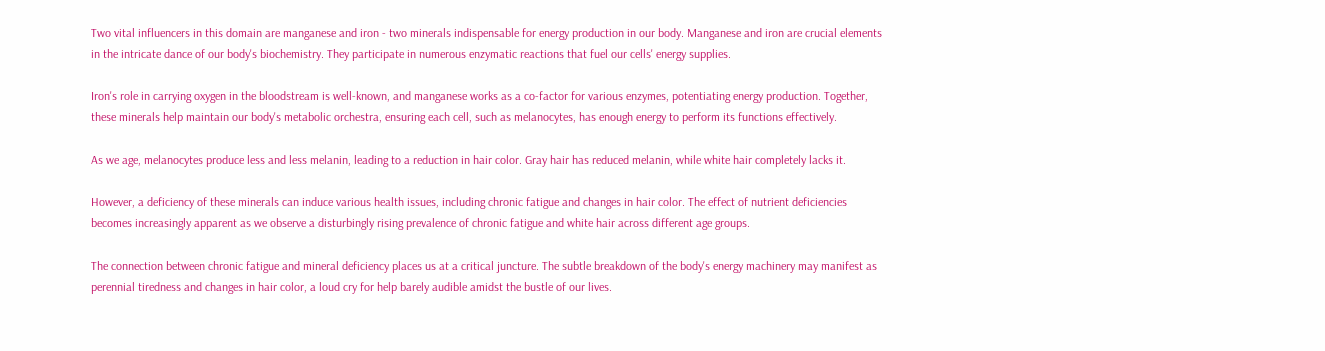Two vital influencers in this domain are manganese and iron - two minerals indispensable for energy production in our body. Manganese and iron are crucial elements in the intricate dance of our body's biochemistry. They participate in numerous enzymatic reactions that fuel our cells' energy supplies.

Iron's role in carrying oxygen in the bloodstream is well-known, and manganese works as a co-factor for various enzymes, potentiating energy production. Together, these minerals help maintain our body's metabolic orchestra, ensuring each cell, such as melanocytes, has enough energy to perform its functions effectively.

As we age, melanocytes produce less and less melanin, leading to a reduction in hair color. Gray hair has reduced melanin, while white hair completely lacks it.

However, a deficiency of these minerals can induce various health issues, including chronic fatigue and changes in hair color. The effect of nutrient deficiencies becomes increasingly apparent as we observe a disturbingly rising prevalence of chronic fatigue and white hair across different age groups.

The connection between chronic fatigue and mineral deficiency places us at a critical juncture. The subtle breakdown of the body's energy machinery may manifest as perennial tiredness and changes in hair color, a loud cry for help barely audible amidst the bustle of our lives.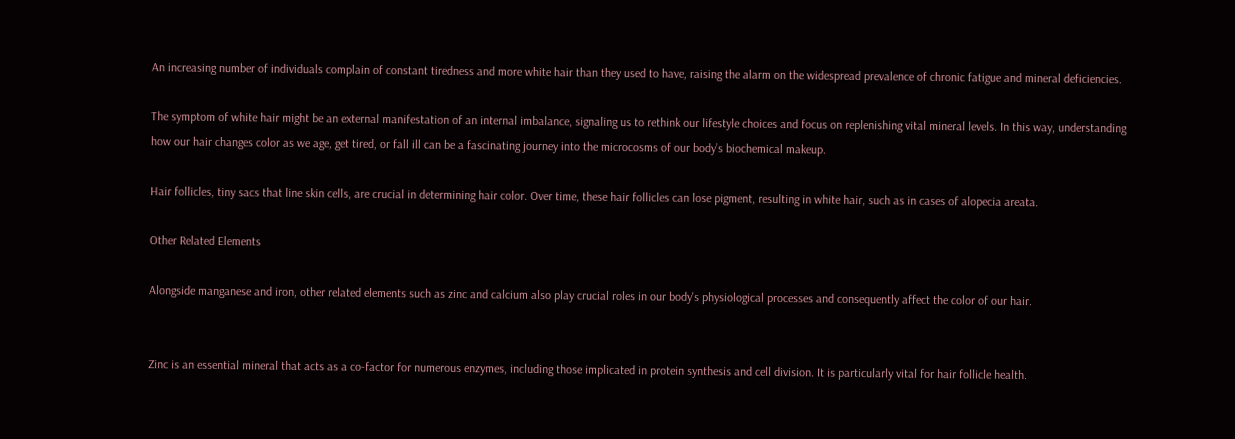An increasing number of individuals complain of constant tiredness and more white hair than they used to have, raising the alarm on the widespread prevalence of chronic fatigue and mineral deficiencies.

The symptom of white hair might be an external manifestation of an internal imbalance, signaling us to rethink our lifestyle choices and focus on replenishing vital mineral levels. In this way, understanding how our hair changes color as we age, get tired, or fall ill can be a fascinating journey into the microcosms of our body’s biochemical makeup.

Hair follicles, tiny sacs that line skin cells, are crucial in determining hair color. Over time, these hair follicles can lose pigment, resulting in white hair, such as in cases of alopecia areata.

Other Related Elements

Alongside manganese and iron, other related elements such as zinc and calcium also play crucial roles in our body's physiological processes and consequently affect the color of our hair.


Zinc is an essential mineral that acts as a co-factor for numerous enzymes, including those implicated in protein synthesis and cell division. It is particularly vital for hair follicle health.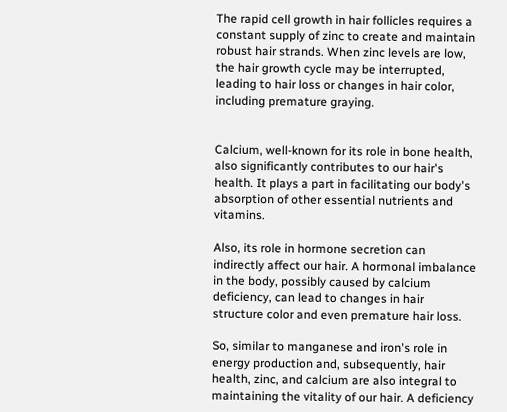The rapid cell growth in hair follicles requires a constant supply of zinc to create and maintain robust hair strands. When zinc levels are low, the hair growth cycle may be interrupted, leading to hair loss or changes in hair color, including premature graying.


Calcium, well-known for its role in bone health, also significantly contributes to our hair's health. It plays a part in facilitating our body's absorption of other essential nutrients and vitamins.

Also, its role in hormone secretion can indirectly affect our hair. A hormonal imbalance in the body, possibly caused by calcium deficiency, can lead to changes in hair structure color and even premature hair loss.

So, similar to manganese and iron's role in energy production and, subsequently, hair health, zinc, and calcium are also integral to maintaining the vitality of our hair. A deficiency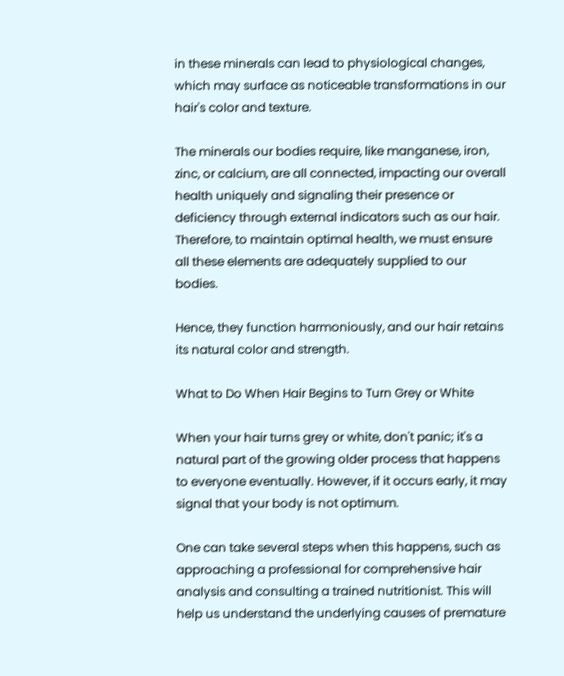in these minerals can lead to physiological changes, which may surface as noticeable transformations in our hair's color and texture.

The minerals our bodies require, like manganese, iron, zinc, or calcium, are all connected, impacting our overall health uniquely and signaling their presence or deficiency through external indicators such as our hair. Therefore, to maintain optimal health, we must ensure all these elements are adequately supplied to our bodies.

Hence, they function harmoniously, and our hair retains its natural color and strength.

What to Do When Hair Begins to Turn Grey or White

When your hair turns grey or white, don't panic; it's a natural part of the growing older process that happens to everyone eventually. However, if it occurs early, it may signal that your body is not optimum.

One can take several steps when this happens, such as approaching a professional for comprehensive hair analysis and consulting a trained nutritionist. This will help us understand the underlying causes of premature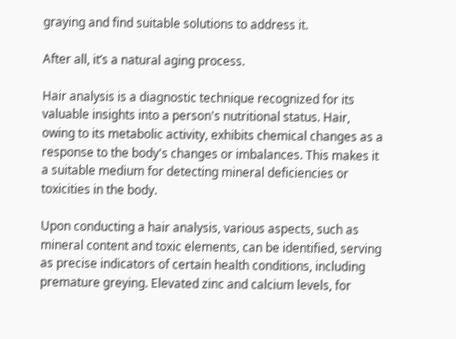graying and find suitable solutions to address it.

After all, it’s a natural aging process.

Hair analysis is a diagnostic technique recognized for its valuable insights into a person's nutritional status. Hair, owing to its metabolic activity, exhibits chemical changes as a response to the body's changes or imbalances. This makes it a suitable medium for detecting mineral deficiencies or toxicities in the body.

Upon conducting a hair analysis, various aspects, such as mineral content and toxic elements, can be identified, serving as precise indicators of certain health conditions, including premature greying. Elevated zinc and calcium levels, for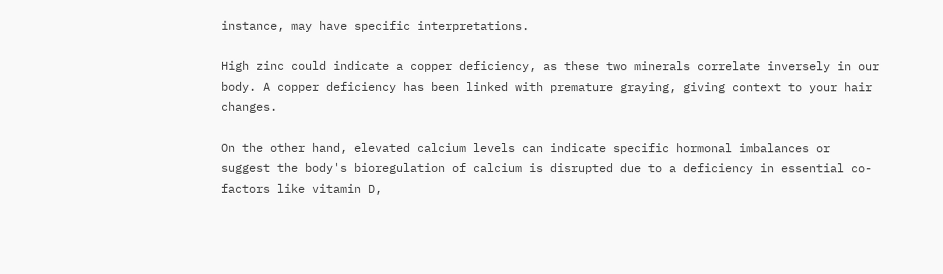instance, may have specific interpretations.

High zinc could indicate a copper deficiency, as these two minerals correlate inversely in our body. A copper deficiency has been linked with premature graying, giving context to your hair changes.

On the other hand, elevated calcium levels can indicate specific hormonal imbalances or suggest the body's bioregulation of calcium is disrupted due to a deficiency in essential co-factors like vitamin D,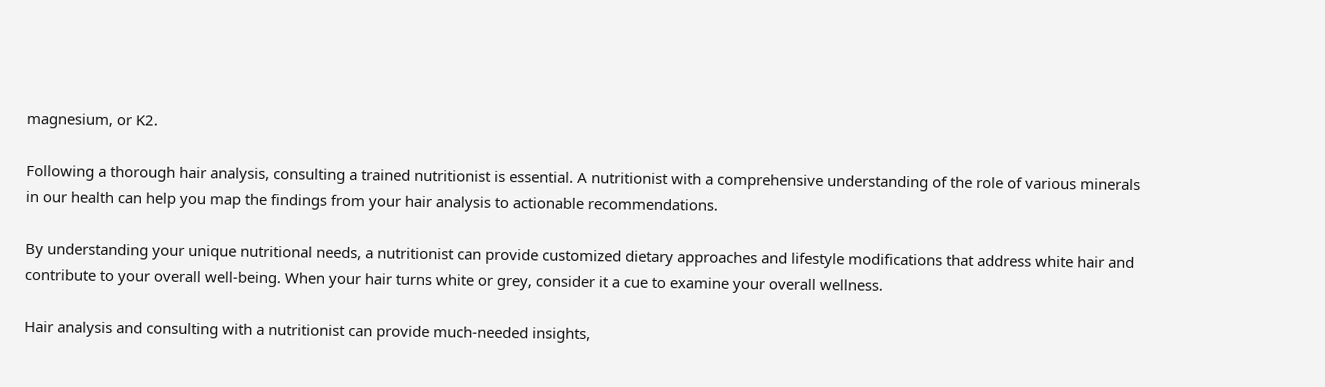magnesium, or K2.

Following a thorough hair analysis, consulting a trained nutritionist is essential. A nutritionist with a comprehensive understanding of the role of various minerals in our health can help you map the findings from your hair analysis to actionable recommendations.

By understanding your unique nutritional needs, a nutritionist can provide customized dietary approaches and lifestyle modifications that address white hair and contribute to your overall well-being. When your hair turns white or grey, consider it a cue to examine your overall wellness.

Hair analysis and consulting with a nutritionist can provide much-needed insights,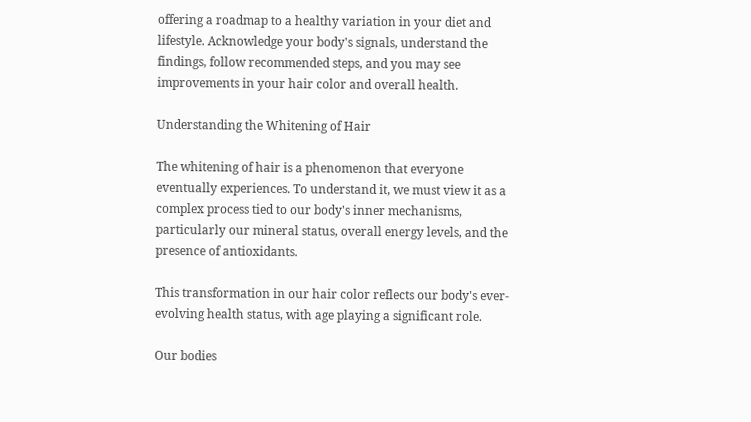offering a roadmap to a healthy variation in your diet and lifestyle. Acknowledge your body's signals, understand the findings, follow recommended steps, and you may see improvements in your hair color and overall health.

Understanding the Whitening of Hair

The whitening of hair is a phenomenon that everyone eventually experiences. To understand it, we must view it as a complex process tied to our body's inner mechanisms, particularly our mineral status, overall energy levels, and the presence of antioxidants.

This transformation in our hair color reflects our body's ever-evolving health status, with age playing a significant role.

Our bodies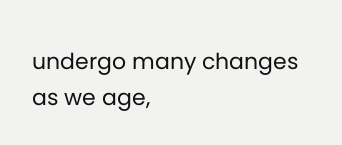undergo many changes as we age,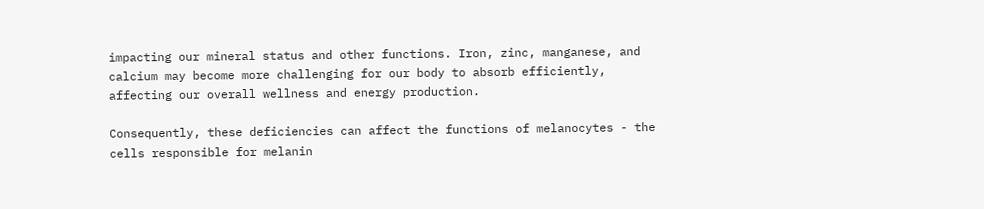impacting our mineral status and other functions. Iron, zinc, manganese, and calcium may become more challenging for our body to absorb efficiently, affecting our overall wellness and energy production.

Consequently, these deficiencies can affect the functions of melanocytes - the cells responsible for melanin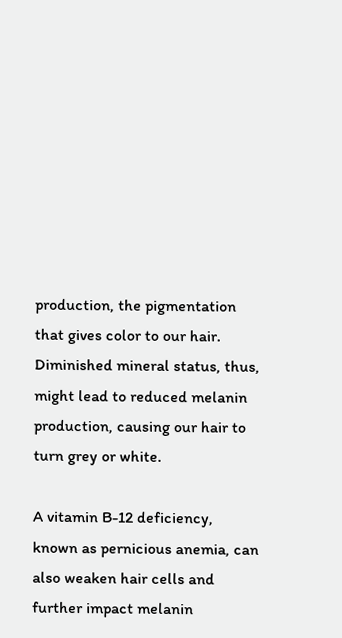production, the pigmentation that gives color to our hair. Diminished mineral status, thus, might lead to reduced melanin production, causing our hair to turn grey or white.

A vitamin B-12 deficiency, known as pernicious anemia, can also weaken hair cells and further impact melanin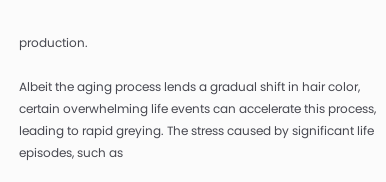production.

Albeit the aging process lends a gradual shift in hair color, certain overwhelming life events can accelerate this process, leading to rapid greying. The stress caused by significant life episodes, such as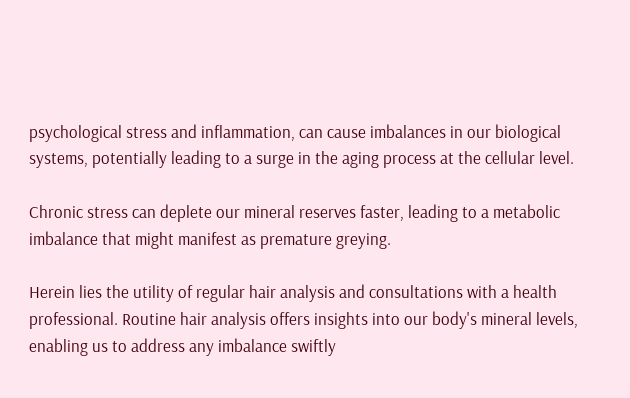psychological stress and inflammation, can cause imbalances in our biological systems, potentially leading to a surge in the aging process at the cellular level.

Chronic stress can deplete our mineral reserves faster, leading to a metabolic imbalance that might manifest as premature greying.

Herein lies the utility of regular hair analysis and consultations with a health professional. Routine hair analysis offers insights into our body's mineral levels, enabling us to address any imbalance swiftly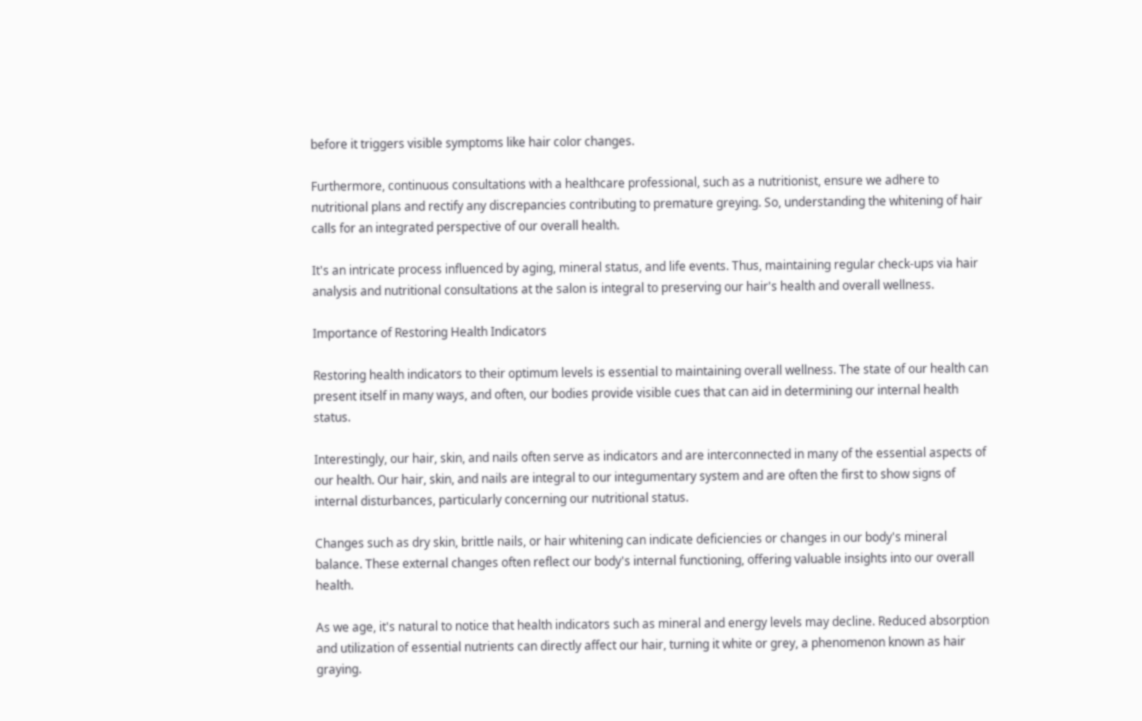before it triggers visible symptoms like hair color changes.

Furthermore, continuous consultations with a healthcare professional, such as a nutritionist, ensure we adhere to nutritional plans and rectify any discrepancies contributing to premature greying. So, understanding the whitening of hair calls for an integrated perspective of our overall health.

It's an intricate process influenced by aging, mineral status, and life events. Thus, maintaining regular check-ups via hair analysis and nutritional consultations at the salon is integral to preserving our hair's health and overall wellness.

Importance of Restoring Health Indicators

Restoring health indicators to their optimum levels is essential to maintaining overall wellness. The state of our health can present itself in many ways, and often, our bodies provide visible cues that can aid in determining our internal health status.

Interestingly, our hair, skin, and nails often serve as indicators and are interconnected in many of the essential aspects of our health. Our hair, skin, and nails are integral to our integumentary system and are often the first to show signs of internal disturbances, particularly concerning our nutritional status.

Changes such as dry skin, brittle nails, or hair whitening can indicate deficiencies or changes in our body's mineral balance. These external changes often reflect our body's internal functioning, offering valuable insights into our overall health.

As we age, it's natural to notice that health indicators such as mineral and energy levels may decline. Reduced absorption and utilization of essential nutrients can directly affect our hair, turning it white or grey, a phenomenon known as hair graying.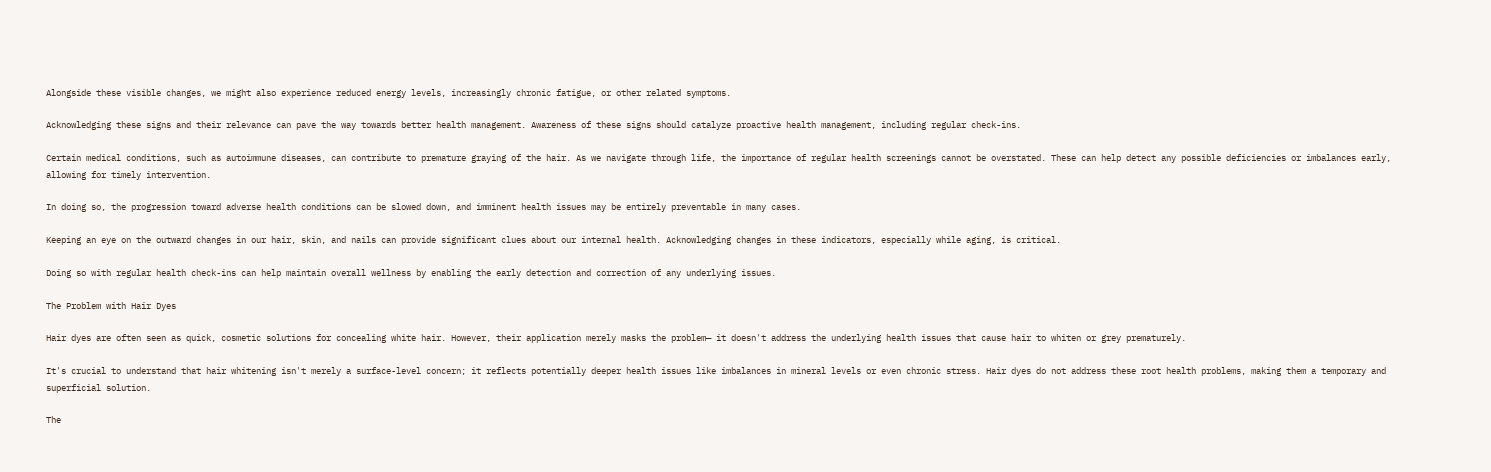Alongside these visible changes, we might also experience reduced energy levels, increasingly chronic fatigue, or other related symptoms.

Acknowledging these signs and their relevance can pave the way towards better health management. Awareness of these signs should catalyze proactive health management, including regular check-ins.

Certain medical conditions, such as autoimmune diseases, can contribute to premature graying of the hair. As we navigate through life, the importance of regular health screenings cannot be overstated. These can help detect any possible deficiencies or imbalances early, allowing for timely intervention.

In doing so, the progression toward adverse health conditions can be slowed down, and imminent health issues may be entirely preventable in many cases.

Keeping an eye on the outward changes in our hair, skin, and nails can provide significant clues about our internal health. Acknowledging changes in these indicators, especially while aging, is critical.

Doing so with regular health check-ins can help maintain overall wellness by enabling the early detection and correction of any underlying issues.

The Problem with Hair Dyes

Hair dyes are often seen as quick, cosmetic solutions for concealing white hair. However, their application merely masks the problem— it doesn't address the underlying health issues that cause hair to whiten or grey prematurely.

It's crucial to understand that hair whitening isn't merely a surface-level concern; it reflects potentially deeper health issues like imbalances in mineral levels or even chronic stress. Hair dyes do not address these root health problems, making them a temporary and superficial solution.

The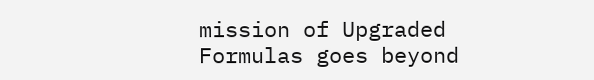mission of Upgraded Formulas goes beyond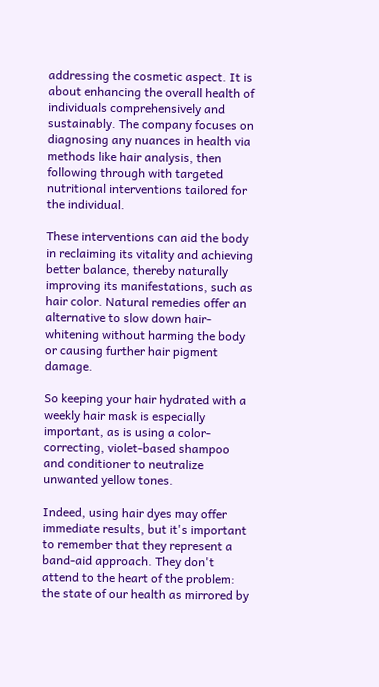addressing the cosmetic aspect. It is about enhancing the overall health of individuals comprehensively and sustainably. The company focuses on diagnosing any nuances in health via methods like hair analysis, then following through with targeted nutritional interventions tailored for the individual.

These interventions can aid the body in reclaiming its vitality and achieving better balance, thereby naturally improving its manifestations, such as hair color. Natural remedies offer an alternative to slow down hair-whitening without harming the body or causing further hair pigment damage.

So keeping your hair hydrated with a weekly hair mask is especially important, as is using a color-correcting, violet-based shampoo and conditioner to neutralize unwanted yellow tones.

Indeed, using hair dyes may offer immediate results, but it's important to remember that they represent a band-aid approach. They don't attend to the heart of the problem: the state of our health as mirrored by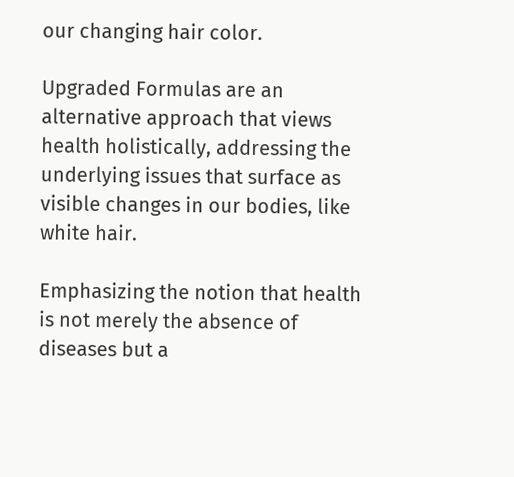our changing hair color.

Upgraded Formulas are an alternative approach that views health holistically, addressing the underlying issues that surface as visible changes in our bodies, like white hair.

Emphasizing the notion that health is not merely the absence of diseases but a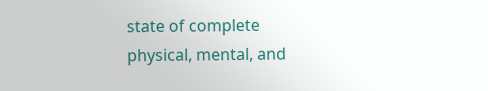state of complete physical, mental, and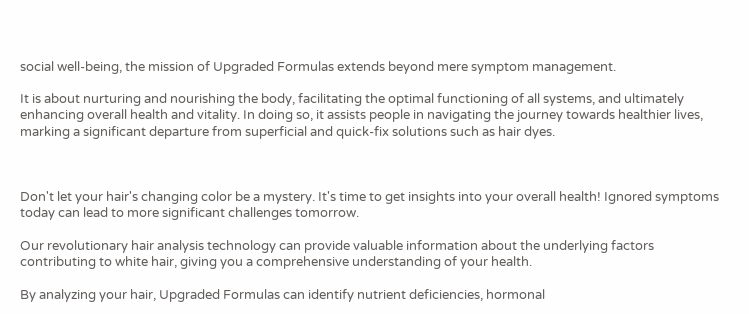social well-being, the mission of Upgraded Formulas extends beyond mere symptom management.

It is about nurturing and nourishing the body, facilitating the optimal functioning of all systems, and ultimately enhancing overall health and vitality. In doing so, it assists people in navigating the journey towards healthier lives, marking a significant departure from superficial and quick-fix solutions such as hair dyes.



Don't let your hair's changing color be a mystery. It's time to get insights into your overall health! Ignored symptoms today can lead to more significant challenges tomorrow.

Our revolutionary hair analysis technology can provide valuable information about the underlying factors contributing to white hair, giving you a comprehensive understanding of your health.

By analyzing your hair, Upgraded Formulas can identify nutrient deficiencies, hormonal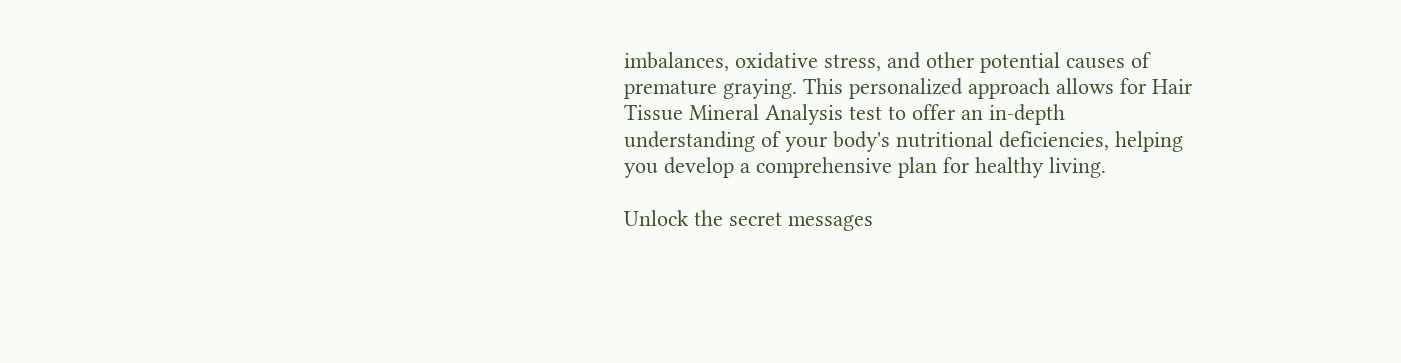imbalances, oxidative stress, and other potential causes of premature graying. This personalized approach allows for Hair Tissue Mineral Analysis test to offer an in-depth understanding of your body's nutritional deficiencies, helping you develop a comprehensive plan for healthy living.

Unlock the secret messages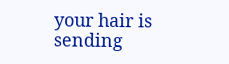your hair is sending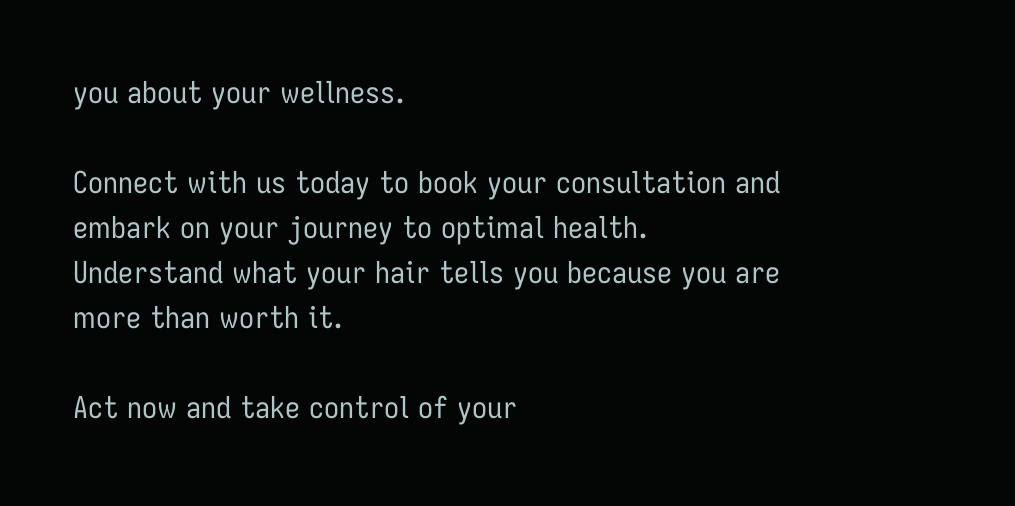you about your wellness.

Connect with us today to book your consultation and embark on your journey to optimal health. Understand what your hair tells you because you are more than worth it.

Act now and take control of your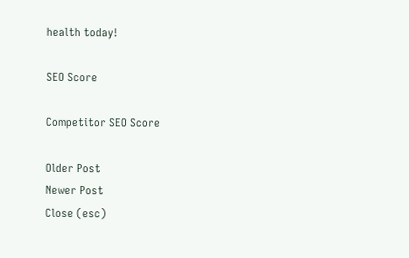health today!

SEO Score

Competitor SEO Score

Older Post
Newer Post
Close (esc)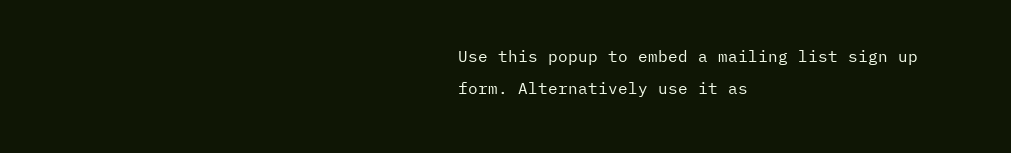Use this popup to embed a mailing list sign up form. Alternatively use it as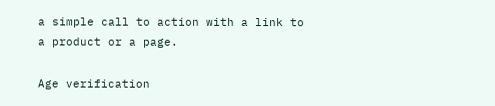a simple call to action with a link to a product or a page.

Age verification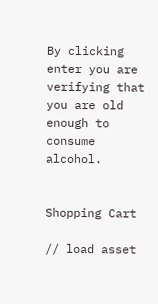By clicking enter you are verifying that you are old enough to consume alcohol.


Shopping Cart

// load asset